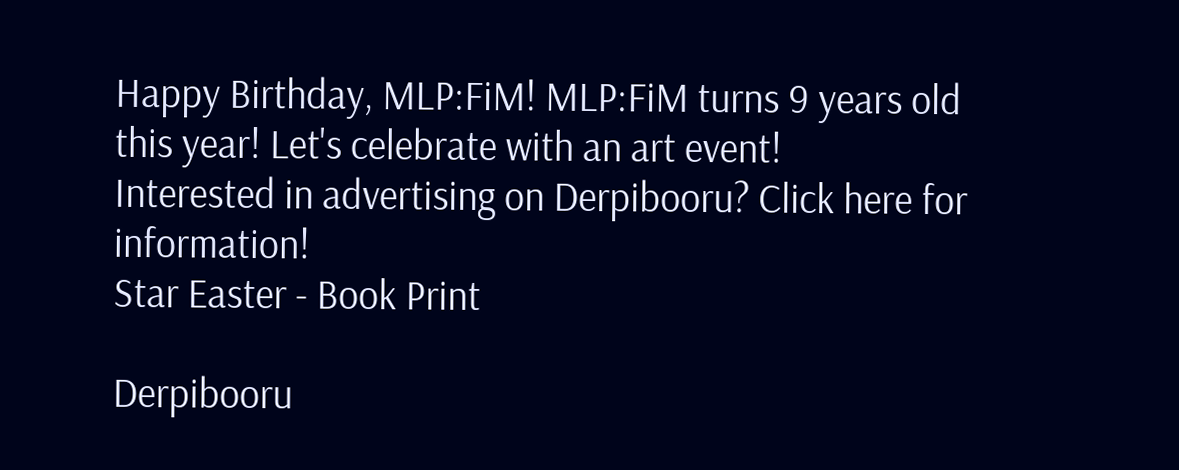Happy Birthday, MLP:FiM! MLP:FiM turns 9 years old this year! Let's celebrate with an art event!
Interested in advertising on Derpibooru? Click here for information!
Star Easter - Book Print

Derpibooru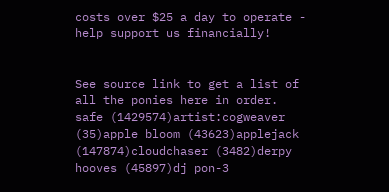costs over $25 a day to operate - help support us financially!


See source link to get a list of all the ponies here in order.
safe (1429574)artist:cogweaver (35)apple bloom (43623)applejack (147874)cloudchaser (3482)derpy hooves (45897)dj pon-3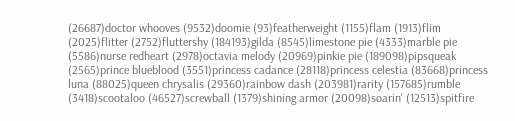(26687)doctor whooves (9532)doomie (93)featherweight (1155)flam (1913)flim (2025)flitter (2752)fluttershy (184193)gilda (8545)limestone pie (4333)marble pie (5586)nurse redheart (2978)octavia melody (20969)pinkie pie (189098)pipsqueak (2565)prince blueblood (3551)princess cadance (28118)princess celestia (83668)princess luna (88025)queen chrysalis (29360)rainbow dash (203981)rarity (157685)rumble (3418)scootaloo (46527)screwball (1379)shining armor (20098)soarin' (12513)spitfire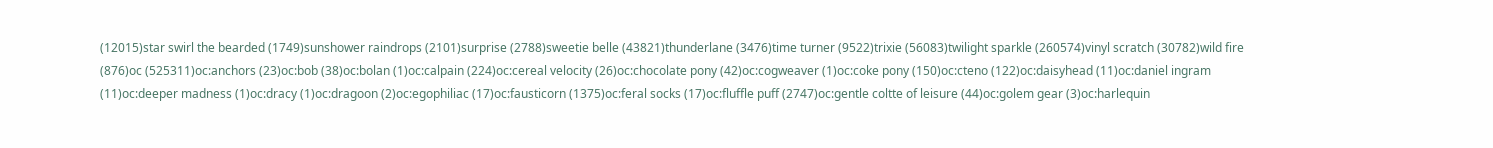(12015)star swirl the bearded (1749)sunshower raindrops (2101)surprise (2788)sweetie belle (43821)thunderlane (3476)time turner (9522)trixie (56083)twilight sparkle (260574)vinyl scratch (30782)wild fire (876)oc (525311)oc:anchors (23)oc:bob (38)oc:bolan (1)oc:calpain (224)oc:cereal velocity (26)oc:chocolate pony (42)oc:cogweaver (1)oc:coke pony (150)oc:cteno (122)oc:daisyhead (11)oc:daniel ingram (11)oc:deeper madness (1)oc:dracy (1)oc:dragoon (2)oc:egophiliac (17)oc:fausticorn (1375)oc:feral socks (17)oc:fluffle puff (2747)oc:gentle coltte of leisure (44)oc:golem gear (3)oc:harlequin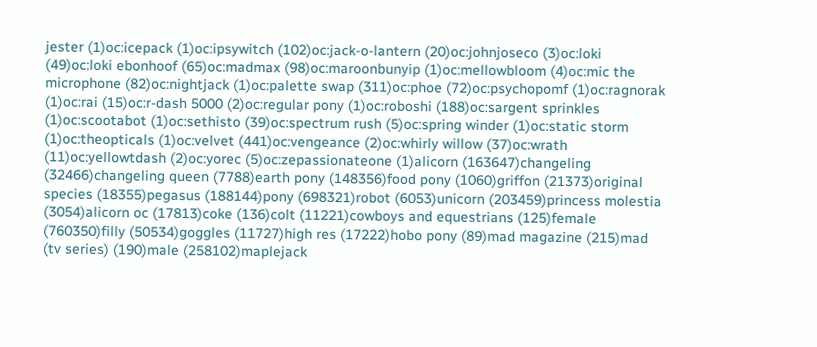jester (1)oc:icepack (1)oc:ipsywitch (102)oc:jack-o-lantern (20)oc:johnjoseco (3)oc:loki (49)oc:loki ebonhoof (65)oc:madmax (98)oc:maroonbunyip (1)oc:mellowbloom (4)oc:mic the microphone (82)oc:nightjack (1)oc:palette swap (311)oc:phoe (72)oc:psychopomf (1)oc:ragnorak (1)oc:rai (15)oc:r-dash 5000 (2)oc:regular pony (1)oc:roboshi (188)oc:sargent sprinkles (1)oc:scootabot (1)oc:sethisto (39)oc:spectrum rush (5)oc:spring winder (1)oc:static storm (1)oc:theopticals (1)oc:velvet (441)oc:vengeance (2)oc:whirly willow (37)oc:wrath (11)oc:yellowtdash (2)oc:yorec (5)oc:zepassionateone (1)alicorn (163647)changeling (32466)changeling queen (7788)earth pony (148356)food pony (1060)griffon (21373)original species (18355)pegasus (188144)pony (698321)robot (6053)unicorn (203459)princess molestia (3054)alicorn oc (17813)coke (136)colt (11221)cowboys and equestrians (125)female (760350)filly (50534)goggles (11727)high res (17222)hobo pony (89)mad magazine (215)mad (tv series) (190)male (258102)maplejack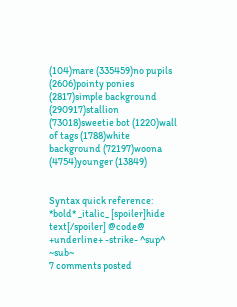(104)mare (335459)no pupils (2606)pointy ponies (2817)simple background (290917)stallion (73018)sweetie bot (1220)wall of tags (1788)white background (72197)woona (4754)younger (13849)


Syntax quick reference: *bold* _italic_ [spoiler]hide text[/spoiler] @code@ +underline+ -strike- ^sup^ ~sub~
7 comments posted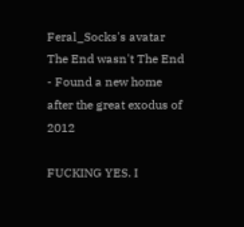Feral_Socks's avatar
The End wasn't The End - Found a new home after the great exodus of 2012

FUCKING YES. I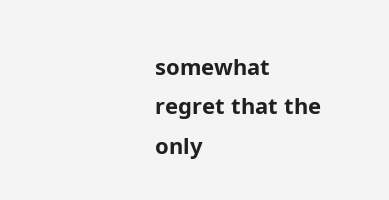somewhat regret that the only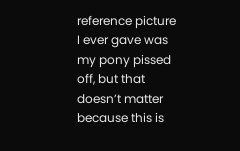reference picture I ever gave was my pony pissed off, but that doesn’t matter because this is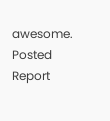awesome.
Posted Report